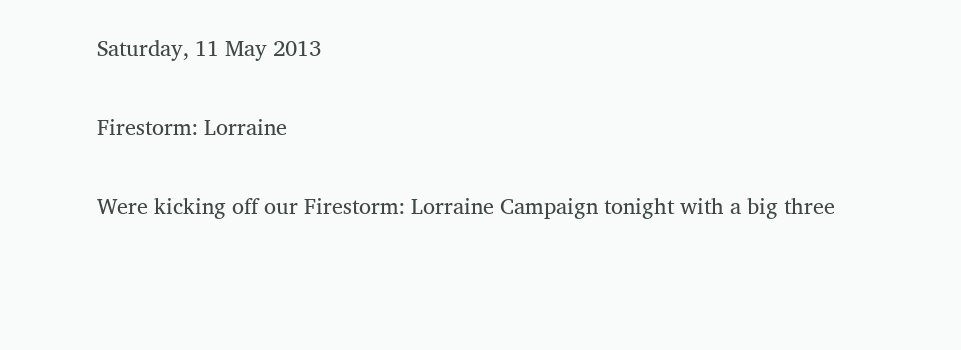Saturday, 11 May 2013

Firestorm: Lorraine

Were kicking off our Firestorm: Lorraine Campaign tonight with a big three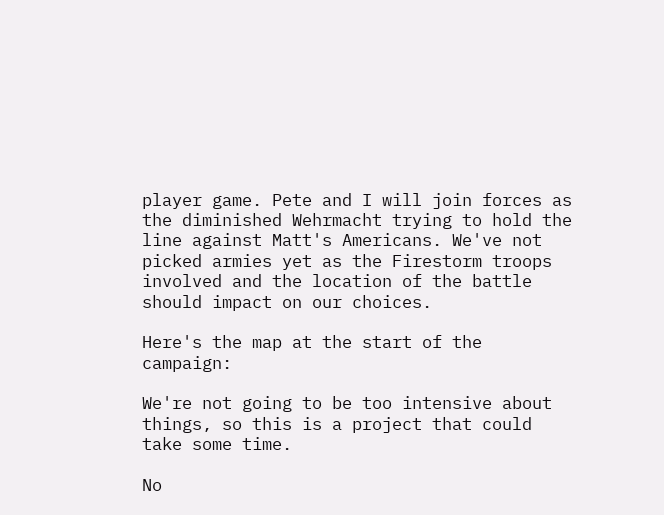player game. Pete and I will join forces as the diminished Wehrmacht trying to hold the line against Matt's Americans. We've not picked armies yet as the Firestorm troops involved and the location of the battle should impact on our choices.

Here's the map at the start of the campaign:

We're not going to be too intensive about things, so this is a project that could take some time.

No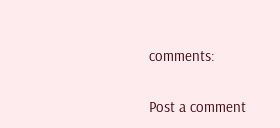comments:

Post a comment